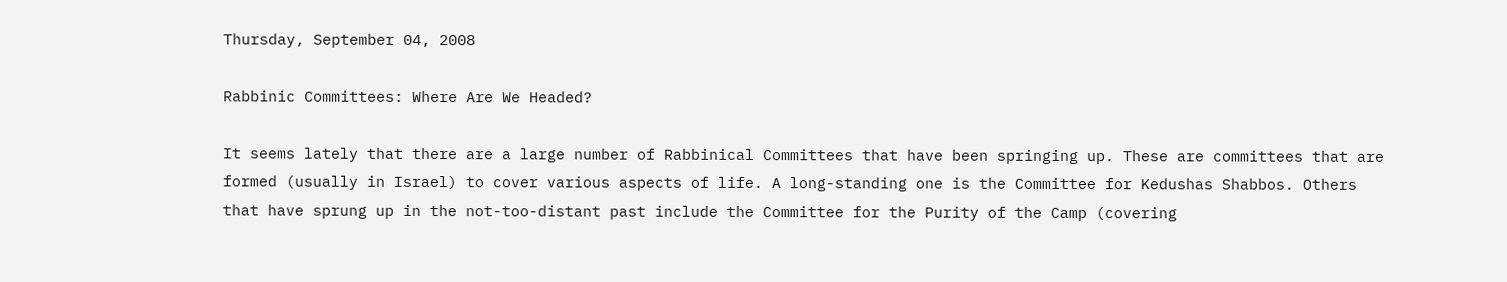Thursday, September 04, 2008

Rabbinic Committees: Where Are We Headed?

It seems lately that there are a large number of Rabbinical Committees that have been springing up. These are committees that are formed (usually in Israel) to cover various aspects of life. A long-standing one is the Committee for Kedushas Shabbos. Others that have sprung up in the not-too-distant past include the Committee for the Purity of the Camp (covering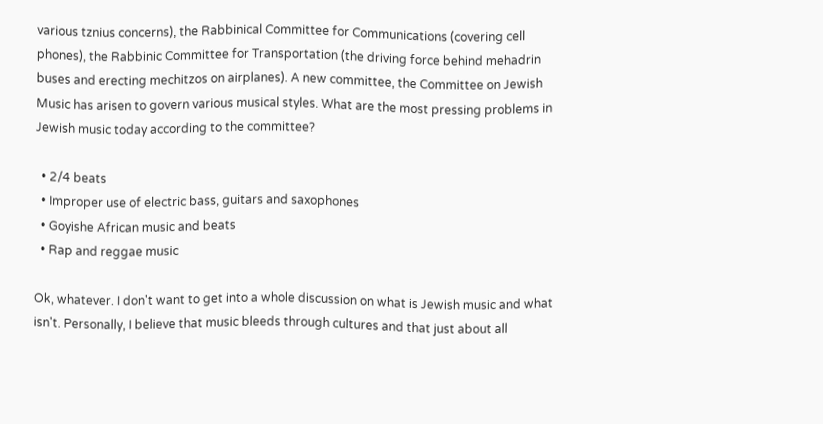various tznius concerns), the Rabbinical Committee for Communications (covering cell phones), the Rabbinic Committee for Transportation (the driving force behind mehadrin buses and erecting mechitzos on airplanes). A new committee, the Committee on Jewish Music has arisen to govern various musical styles. What are the most pressing problems in Jewish music today according to the committee?

  • 2/4 beats
  • Improper use of electric bass, guitars and saxophones
  • Goyishe African music and beats
  • Rap and reggae music

Ok, whatever. I don't want to get into a whole discussion on what is Jewish music and what isn't. Personally, I believe that music bleeds through cultures and that just about all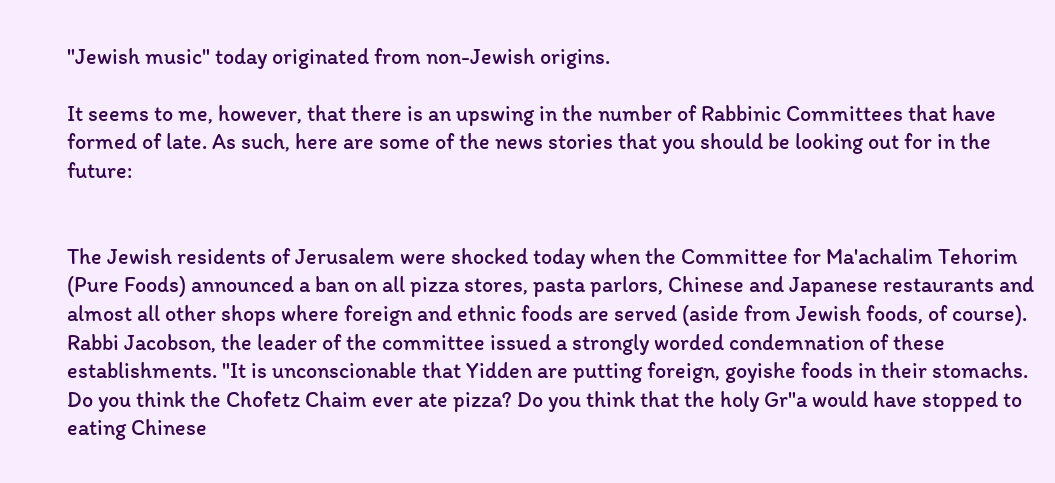"Jewish music" today originated from non-Jewish origins.

It seems to me, however, that there is an upswing in the number of Rabbinic Committees that have formed of late. As such, here are some of the news stories that you should be looking out for in the future:


The Jewish residents of Jerusalem were shocked today when the Committee for Ma'achalim Tehorim (Pure Foods) announced a ban on all pizza stores, pasta parlors, Chinese and Japanese restaurants and almost all other shops where foreign and ethnic foods are served (aside from Jewish foods, of course). Rabbi Jacobson, the leader of the committee issued a strongly worded condemnation of these establishments. "It is unconscionable that Yidden are putting foreign, goyishe foods in their stomachs. Do you think the Chofetz Chaim ever ate pizza? Do you think that the holy Gr"a would have stopped to eating Chinese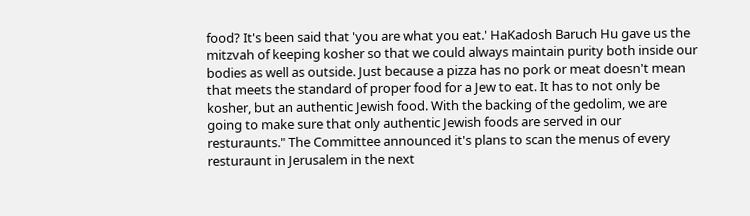food? It's been said that 'you are what you eat.' HaKadosh Baruch Hu gave us the mitzvah of keeping kosher so that we could always maintain purity both inside our bodies as well as outside. Just because a pizza has no pork or meat doesn't mean that meets the standard of proper food for a Jew to eat. It has to not only be kosher, but an authentic Jewish food. With the backing of the gedolim, we are going to make sure that only authentic Jewish foods are served in our resturaunts." The Committee announced it's plans to scan the menus of every resturaunt in Jerusalem in the next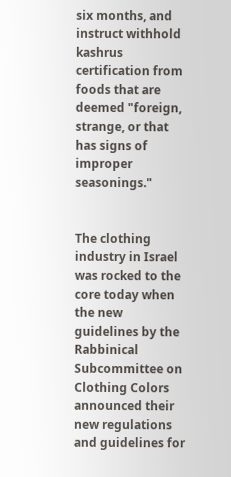six months, and instruct withhold kashrus certification from foods that are deemed "foreign, strange, or that has signs of improper seasonings."


The clothing industry in Israel was rocked to the core today when the new guidelines by the Rabbinical Subcommittee on Clothing Colors announced their new regulations and guidelines for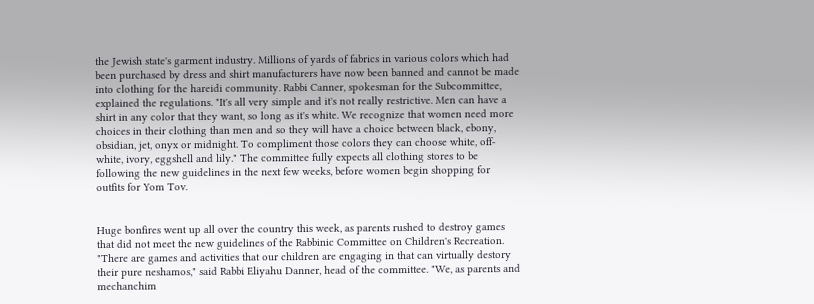the Jewish state's garment industry. Millions of yards of fabrics in various colors which had been purchased by dress and shirt manufacturers have now been banned and cannot be made into clothing for the hareidi community. Rabbi Canner, spokesman for the Subcommittee, explained the regulations. "It's all very simple and it's not really restrictive. Men can have a shirt in any color that they want, so long as it's white. We recognize that women need more choices in their clothing than men and so they will have a choice between black, ebony, obsidian, jet, onyx or midnight. To compliment those colors they can choose white, off-white, ivory, eggshell and lily." The committee fully expects all clothing stores to be following the new guidelines in the next few weeks, before women begin shopping for outfits for Yom Tov.


Huge bonfires went up all over the country this week, as parents rushed to destroy games that did not meet the new guidelines of the Rabbinic Committee on Children's Recreation. "There are games and activities that our children are engaging in that can virtually destory their pure neshamos," said Rabbi Eliyahu Danner, head of the committee. "We, as parents and mechanchim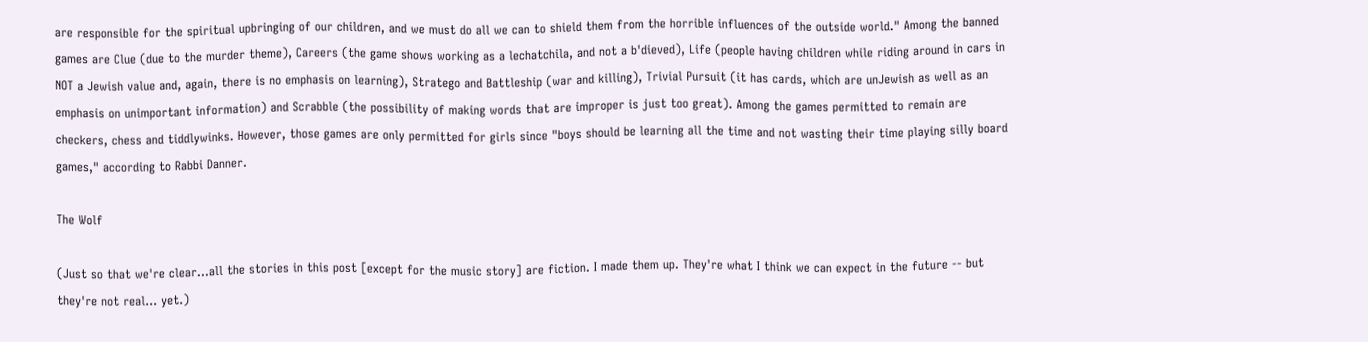are responsible for the spiritual upbringing of our children, and we must do all we can to shield them from the horrible influences of the outside world." Among the banned games are Clue (due to the murder theme), Careers (the game shows working as a lechatchila, and not a b'dieved), Life (people having children while riding around in cars in NOT a Jewish value and, again, there is no emphasis on learning), Stratego and Battleship (war and killing), Trivial Pursuit (it has cards, which are unJewish as well as an emphasis on unimportant information) and Scrabble (the possibility of making words that are improper is just too great). Among the games permitted to remain are checkers, chess and tiddlywinks. However, those games are only permitted for girls since "boys should be learning all the time and not wasting their time playing silly board games," according to Rabbi Danner.

The Wolf

(Just so that we're clear...all the stories in this post [except for the music story] are fiction. I made them up. They're what I think we can expect in the future -- but they're not real... yet.)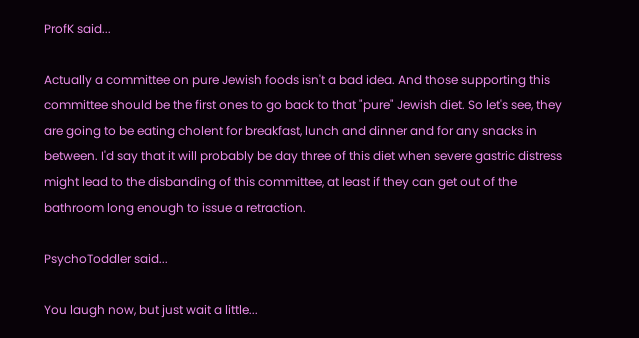ProfK said...

Actually a committee on pure Jewish foods isn't a bad idea. And those supporting this committee should be the first ones to go back to that "pure" Jewish diet. So let's see, they are going to be eating cholent for breakfast, lunch and dinner and for any snacks in between. I'd say that it will probably be day three of this diet when severe gastric distress might lead to the disbanding of this committee, at least if they can get out of the bathroom long enough to issue a retraction.

PsychoToddler said...

You laugh now, but just wait a little...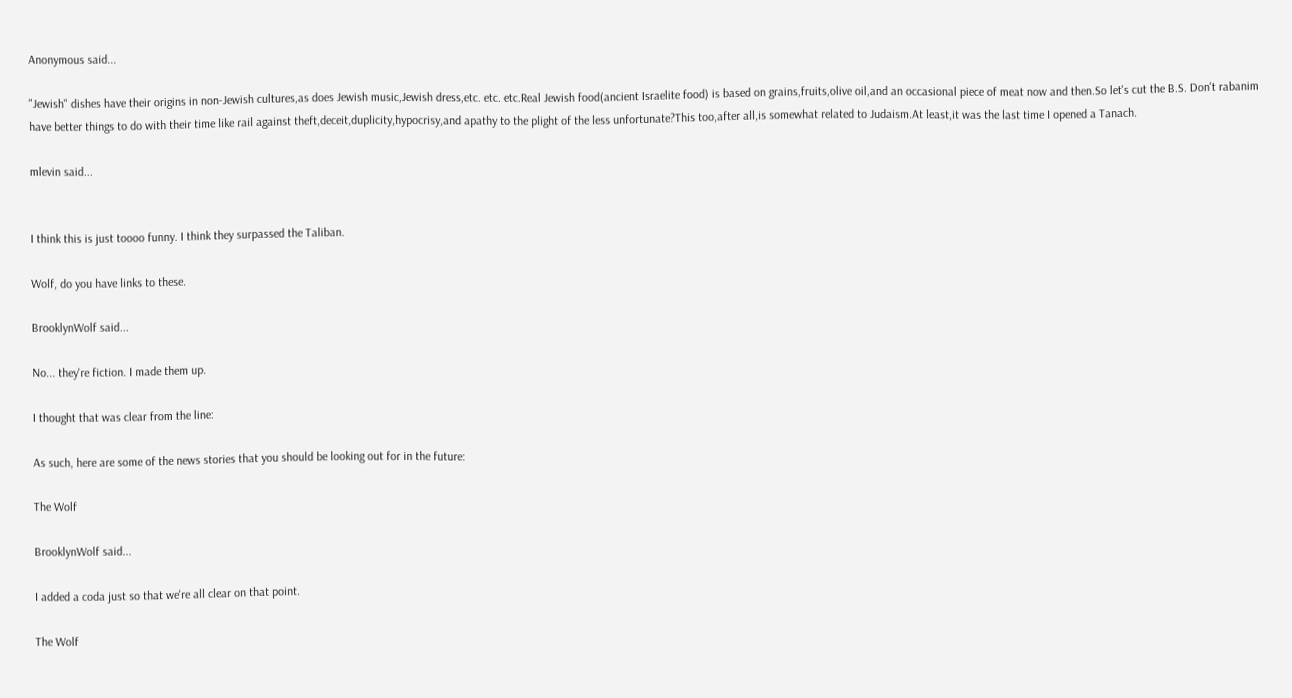Anonymous said...

"Jewish" dishes have their origins in non-Jewish cultures,as does Jewish music,Jewish dress,etc. etc. etc.Real Jewish food(ancient Israelite food) is based on grains,fruits,olive oil,and an occasional piece of meat now and then.So let's cut the B.S. Don't rabanim have better things to do with their time like rail against theft,deceit,duplicity,hypocrisy,and apathy to the plight of the less unfortunate?This too,after all,is somewhat related to Judaism.At least,it was the last time I opened a Tanach.

mlevin said...


I think this is just toooo funny. I think they surpassed the Taliban.

Wolf, do you have links to these.

BrooklynWolf said...

No... they're fiction. I made them up.

I thought that was clear from the line:

As such, here are some of the news stories that you should be looking out for in the future:

The Wolf

BrooklynWolf said...

I added a coda just so that we're all clear on that point.

The Wolf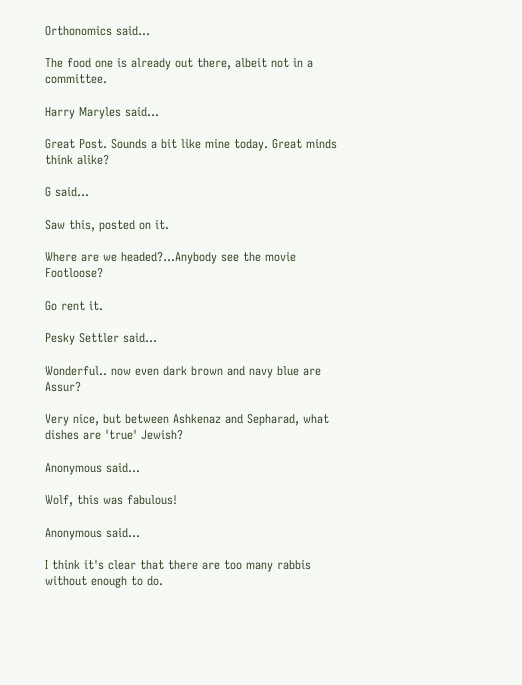Orthonomics said...

The food one is already out there, albeit not in a committee.

Harry Maryles said...

Great Post. Sounds a bit like mine today. Great minds think alike?

G said...

Saw this, posted on it.

Where are we headed?...Anybody see the movie Footloose?

Go rent it.

Pesky Settler said...

Wonderful.. now even dark brown and navy blue are Assur?

Very nice, but between Ashkenaz and Sepharad, what dishes are 'true' Jewish?

Anonymous said...

Wolf, this was fabulous!

Anonymous said...

I think it's clear that there are too many rabbis without enough to do.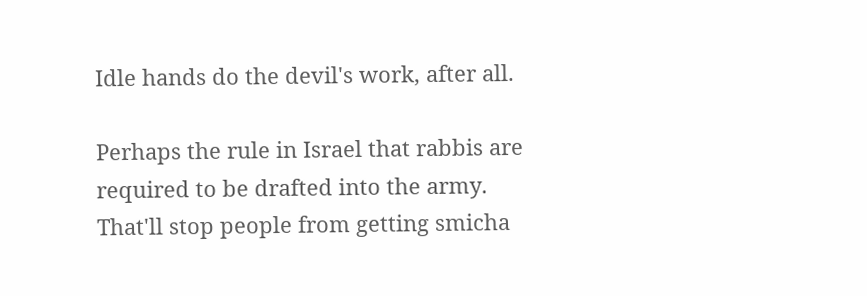Idle hands do the devil's work, after all.

Perhaps the rule in Israel that rabbis are required to be drafted into the army. That'll stop people from getting smicha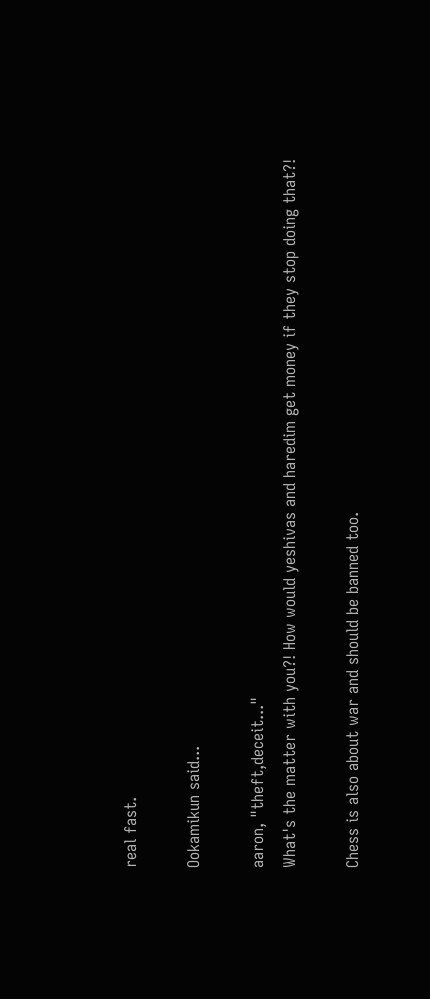real fast.

Ookamikun said...

aaron, "theft,deceit..."
What's the matter with you?! How would yeshivas and haredim get money if they stop doing that?!

Chess is also about war and should be banned too.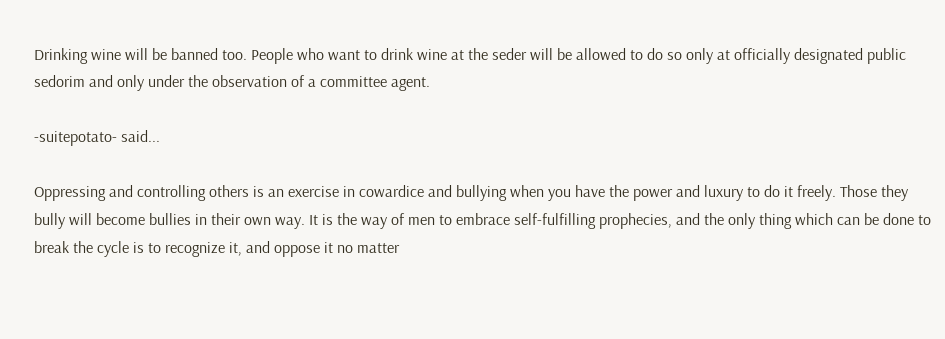Drinking wine will be banned too. People who want to drink wine at the seder will be allowed to do so only at officially designated public sedorim and only under the observation of a committee agent.

-suitepotato- said...

Oppressing and controlling others is an exercise in cowardice and bullying when you have the power and luxury to do it freely. Those they bully will become bullies in their own way. It is the way of men to embrace self-fulfilling prophecies, and the only thing which can be done to break the cycle is to recognize it, and oppose it no matter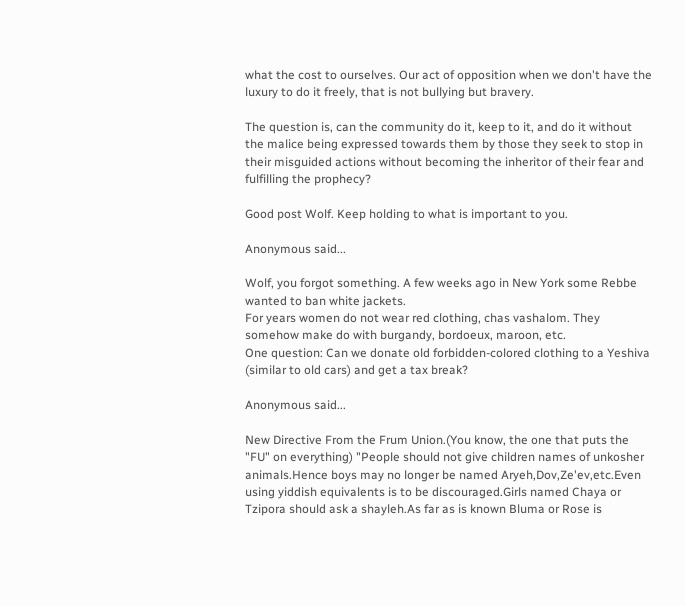what the cost to ourselves. Our act of opposition when we don't have the luxury to do it freely, that is not bullying but bravery.

The question is, can the community do it, keep to it, and do it without the malice being expressed towards them by those they seek to stop in their misguided actions without becoming the inheritor of their fear and fulfilling the prophecy?

Good post Wolf. Keep holding to what is important to you.

Anonymous said...

Wolf, you forgot something. A few weeks ago in New York some Rebbe wanted to ban white jackets.
For years women do not wear red clothing, chas vashalom. They somehow make do with burgandy, bordoeux, maroon, etc.
One question: Can we donate old forbidden-colored clothing to a Yeshiva (similar to old cars) and get a tax break?

Anonymous said...

New Directive From the Frum Union.(You know, the one that puts the "FU" on everything) "People should not give children names of unkosher animals.Hence boys may no longer be named Aryeh,Dov,Ze'ev,etc.Even using yiddish equivalents is to be discouraged.Girls named Chaya or Tzipora should ask a shayleh.As far as is known Bluma or Rose is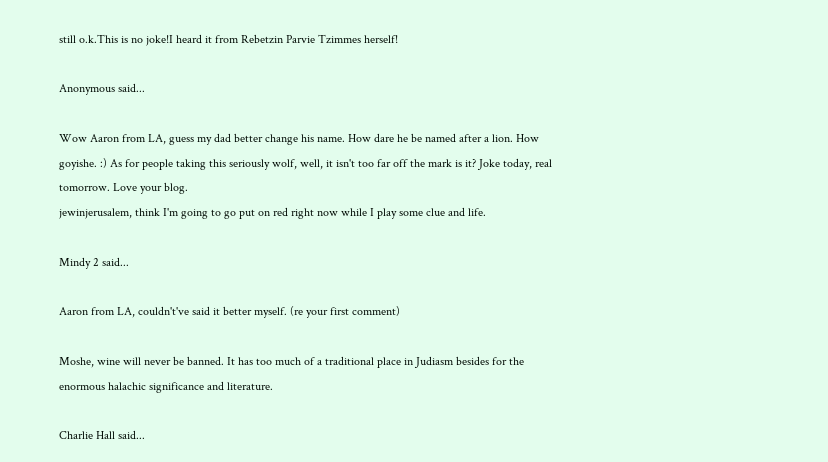still o.k.This is no joke!I heard it from Rebetzin Parvie Tzimmes herself!

Anonymous said...

Wow Aaron from LA, guess my dad better change his name. How dare he be named after a lion. How goyishe. :) As for people taking this seriously wolf, well, it isn't too far off the mark is it? Joke today, real tomorrow. Love your blog.
jewinjerusalem, think I'm going to go put on red right now while I play some clue and life.

Mindy 2 said...

Aaron from LA, couldn't've said it better myself. (re your first comment)

Moshe, wine will never be banned. It has too much of a traditional place in Judiasm besides for the enormous halachic significance and literature.

Charlie Hall said...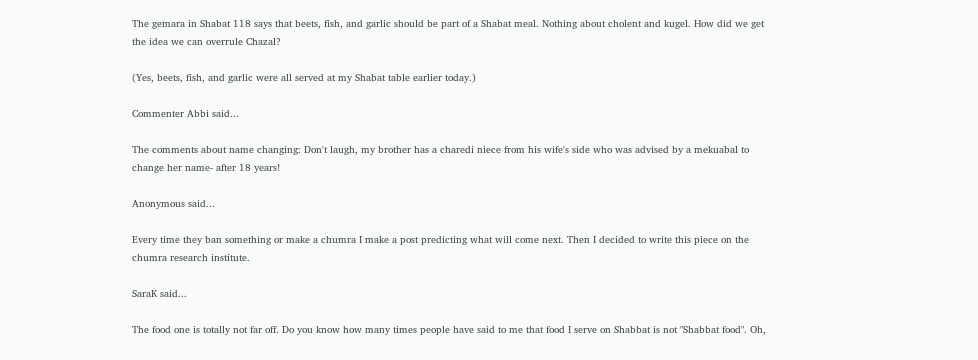The gemara in Shabat 118 says that beets, fish, and garlic should be part of a Shabat meal. Nothing about cholent and kugel. How did we get the idea we can overrule Chazal?

(Yes, beets, fish, and garlic were all served at my Shabat table earlier today.)

Commenter Abbi said...

The comments about name changing: Don't laugh, my brother has a charedi niece from his wife's side who was advised by a mekuabal to change her name- after 18 years!

Anonymous said...

Every time they ban something or make a chumra I make a post predicting what will come next. Then I decided to write this piece on the chumra research institute.

SaraK said...

The food one is totally not far off. Do you know how many times people have said to me that food I serve on Shabbat is not "Shabbat food". Oh,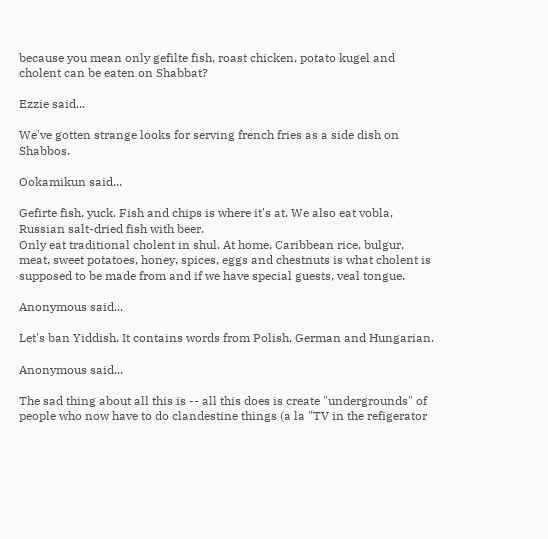because you mean only gefilte fish, roast chicken, potato kugel and cholent can be eaten on Shabbat?

Ezzie said...

We've gotten strange looks for serving french fries as a side dish on Shabbos.

Ookamikun said...

Gefirte fish, yuck. Fish and chips is where it's at. We also eat vobla, Russian salt-dried fish with beer.
Only eat traditional cholent in shul. At home, Caribbean rice, bulgur, meat, sweet potatoes, honey, spices, eggs and chestnuts is what cholent is supposed to be made from and if we have special guests, veal tongue.

Anonymous said...

Let's ban Yiddish. It contains words from Polish, German and Hungarian.

Anonymous said...

The sad thing about all this is -- all this does is create "undergrounds" of people who now have to do clandestine things (a la "TV in the refigerator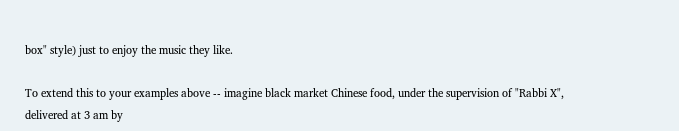box" style) just to enjoy the music they like.

To extend this to your examples above -- imagine black market Chinese food, under the supervision of "Rabbi X", delivered at 3 am by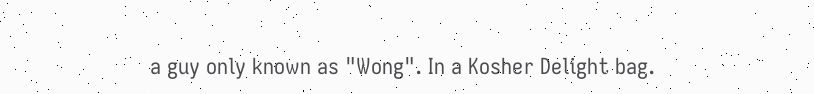a guy only known as "Wong". In a Kosher Delight bag.